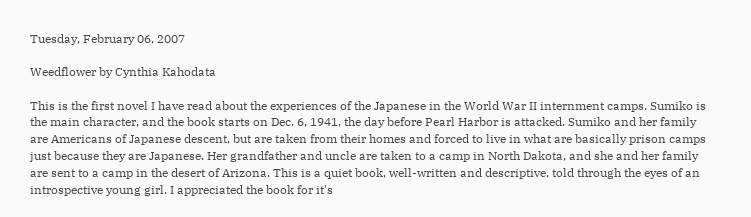Tuesday, February 06, 2007

Weedflower by Cynthia Kahodata

This is the first novel I have read about the experiences of the Japanese in the World War II internment camps. Sumiko is the main character, and the book starts on Dec. 6, 1941, the day before Pearl Harbor is attacked. Sumiko and her family are Americans of Japanese descent, but are taken from their homes and forced to live in what are basically prison camps just because they are Japanese. Her grandfather and uncle are taken to a camp in North Dakota, and she and her family are sent to a camp in the desert of Arizona. This is a quiet book, well-written and descriptive, told through the eyes of an introspective young girl. I appreciated the book for it's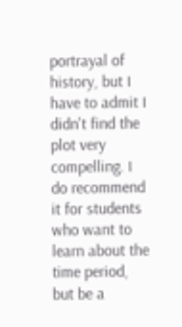portrayal of history, but I have to admit I didn't find the plot very compelling. I do recommend it for students who want to learn about the time period, but be a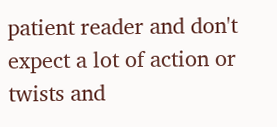patient reader and don't expect a lot of action or twists and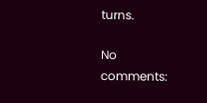turns.

No comments: